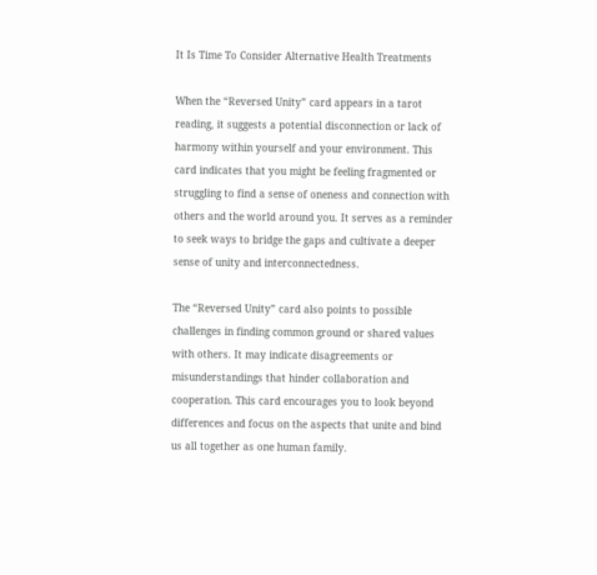It Is Time To Consider Alternative Health Treatments

When the “Reversed Unity” card appears in a tarot reading, it suggests a potential disconnection or lack of harmony within yourself and your environment. This card indicates that you might be feeling fragmented or struggling to find a sense of oneness and connection with others and the world around you. It serves as a reminder to seek ways to bridge the gaps and cultivate a deeper sense of unity and interconnectedness.

The “Reversed Unity” card also points to possible challenges in finding common ground or shared values with others. It may indicate disagreements or misunderstandings that hinder collaboration and cooperation. This card encourages you to look beyond differences and focus on the aspects that unite and bind us all together as one human family.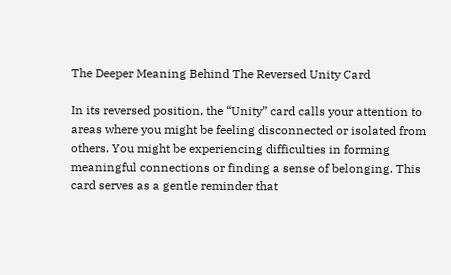The Deeper Meaning Behind The Reversed Unity Card

In its reversed position, the “Unity” card calls your attention to areas where you might be feeling disconnected or isolated from others. You might be experiencing difficulties in forming meaningful connections or finding a sense of belonging. This card serves as a gentle reminder that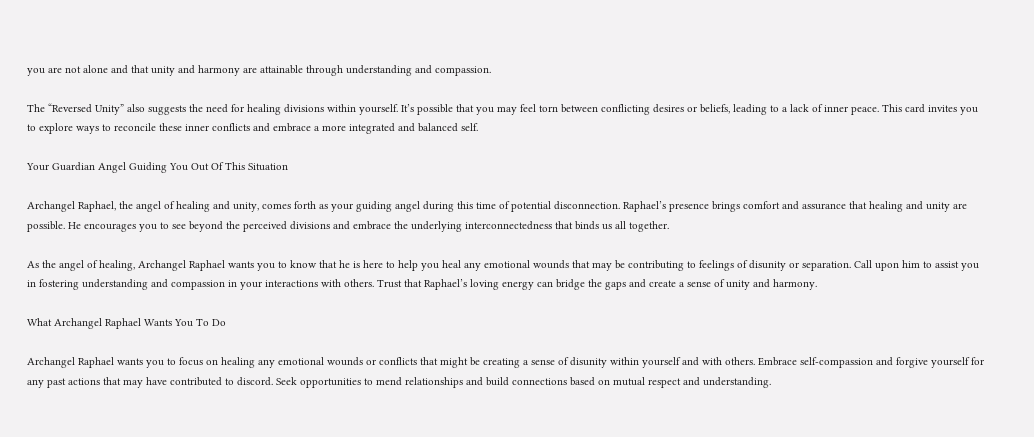you are not alone and that unity and harmony are attainable through understanding and compassion.

The “Reversed Unity” also suggests the need for healing divisions within yourself. It’s possible that you may feel torn between conflicting desires or beliefs, leading to a lack of inner peace. This card invites you to explore ways to reconcile these inner conflicts and embrace a more integrated and balanced self.

Your Guardian Angel Guiding You Out Of This Situation

Archangel Raphael, the angel of healing and unity, comes forth as your guiding angel during this time of potential disconnection. Raphael’s presence brings comfort and assurance that healing and unity are possible. He encourages you to see beyond the perceived divisions and embrace the underlying interconnectedness that binds us all together.

As the angel of healing, Archangel Raphael wants you to know that he is here to help you heal any emotional wounds that may be contributing to feelings of disunity or separation. Call upon him to assist you in fostering understanding and compassion in your interactions with others. Trust that Raphael’s loving energy can bridge the gaps and create a sense of unity and harmony.

What Archangel Raphael Wants You To Do

Archangel Raphael wants you to focus on healing any emotional wounds or conflicts that might be creating a sense of disunity within yourself and with others. Embrace self-compassion and forgive yourself for any past actions that may have contributed to discord. Seek opportunities to mend relationships and build connections based on mutual respect and understanding.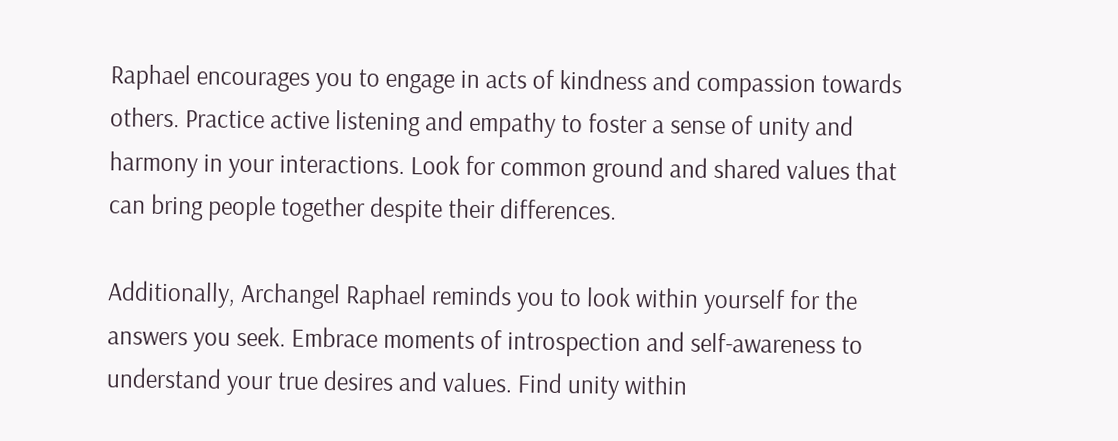Raphael encourages you to engage in acts of kindness and compassion towards others. Practice active listening and empathy to foster a sense of unity and harmony in your interactions. Look for common ground and shared values that can bring people together despite their differences.

Additionally, Archangel Raphael reminds you to look within yourself for the answers you seek. Embrace moments of introspection and self-awareness to understand your true desires and values. Find unity within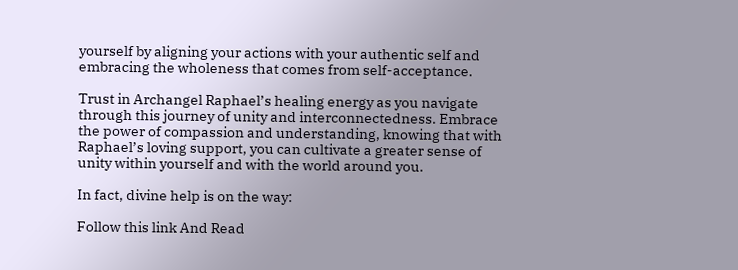yourself by aligning your actions with your authentic self and embracing the wholeness that comes from self-acceptance.

Trust in Archangel Raphael’s healing energy as you navigate through this journey of unity and interconnectedness. Embrace the power of compassion and understanding, knowing that with Raphael’s loving support, you can cultivate a greater sense of unity within yourself and with the world around you.

In fact, divine help is on the way:

Follow this link And Read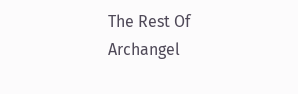The Rest Of Archangel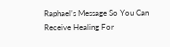Raphael’s Message So You Can Receive Healing For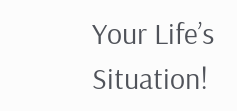Your Life’s Situation!